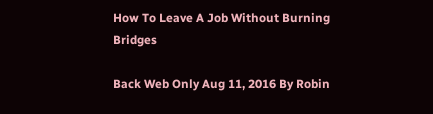How To Leave A Job Without Burning Bridges

Back Web Only Aug 11, 2016 By Robin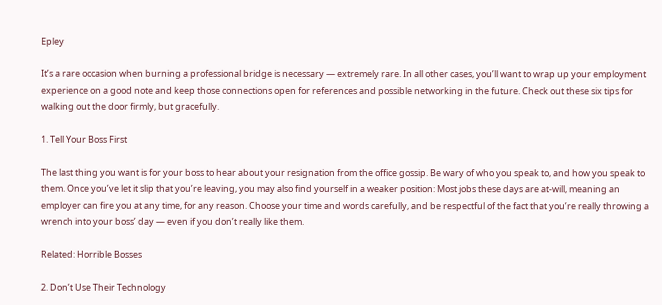Epley

It’s a rare occasion when burning a professional bridge is necessary — extremely rare. In all other cases, you’ll want to wrap up your employment experience on a good note and keep those connections open for references and possible networking in the future. Check out these six tips for walking out the door firmly, but gracefully.

1. Tell Your Boss First

The last thing you want is for your boss to hear about your resignation from the office gossip. Be wary of who you speak to, and how you speak to them. Once you’ve let it slip that you’re leaving, you may also find yourself in a weaker position: Most jobs these days are at-will, meaning an employer can fire you at any time, for any reason. Choose your time and words carefully, and be respectful of the fact that you’re really throwing a wrench into your boss’ day — even if you don’t really like them.

Related: Horrible Bosses

2. Don’t Use Their Technology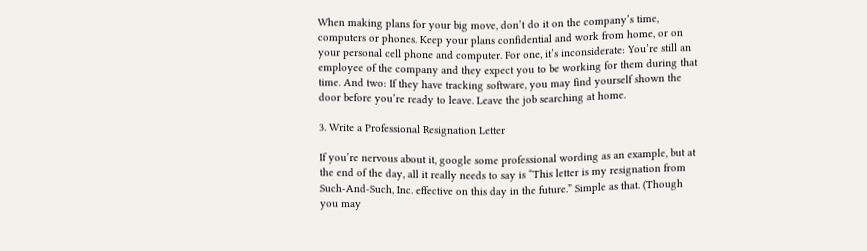When making plans for your big move, don’t do it on the company’s time, computers or phones. Keep your plans confidential and work from home, or on your personal cell phone and computer. For one, it’s inconsiderate: You’re still an employee of the company and they expect you to be working for them during that time. And two: If they have tracking software, you may find yourself shown the door before you’re ready to leave. Leave the job searching at home.

3. Write a Professional Resignation Letter

If you’re nervous about it, google some professional wording as an example, but at the end of the day, all it really needs to say is “This letter is my resignation from Such-And-Such, Inc. effective on this day in the future.” Simple as that. (Though you may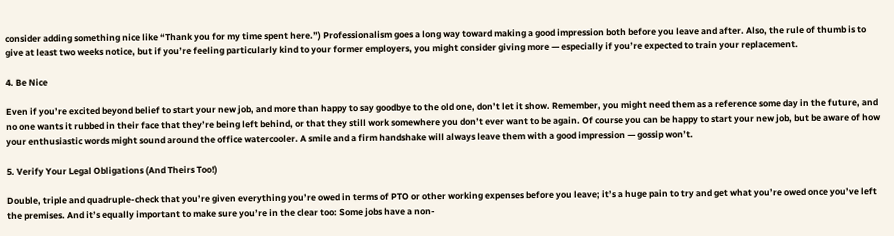consider adding something nice like “Thank you for my time spent here.”) Professionalism goes a long way toward making a good impression both before you leave and after. Also, the rule of thumb is to give at least two weeks notice, but if you’re feeling particularly kind to your former employers, you might consider giving more — especially if you’re expected to train your replacement.

4. Be Nice

Even if you’re excited beyond belief to start your new job, and more than happy to say goodbye to the old one, don’t let it show. Remember, you might need them as a reference some day in the future, and no one wants it rubbed in their face that they’re being left behind, or that they still work somewhere you don’t ever want to be again. Of course you can be happy to start your new job, but be aware of how your enthusiastic words might sound around the office watercooler. A smile and a firm handshake will always leave them with a good impression — gossip won’t.

5. Verify Your Legal Obligations (And Theirs Too!)

Double, triple and quadruple-check that you’re given everything you’re owed in terms of PTO or other working expenses before you leave; it’s a huge pain to try and get what you’re owed once you’ve left the premises. And it’s equally important to make sure you’re in the clear too: Some jobs have a non-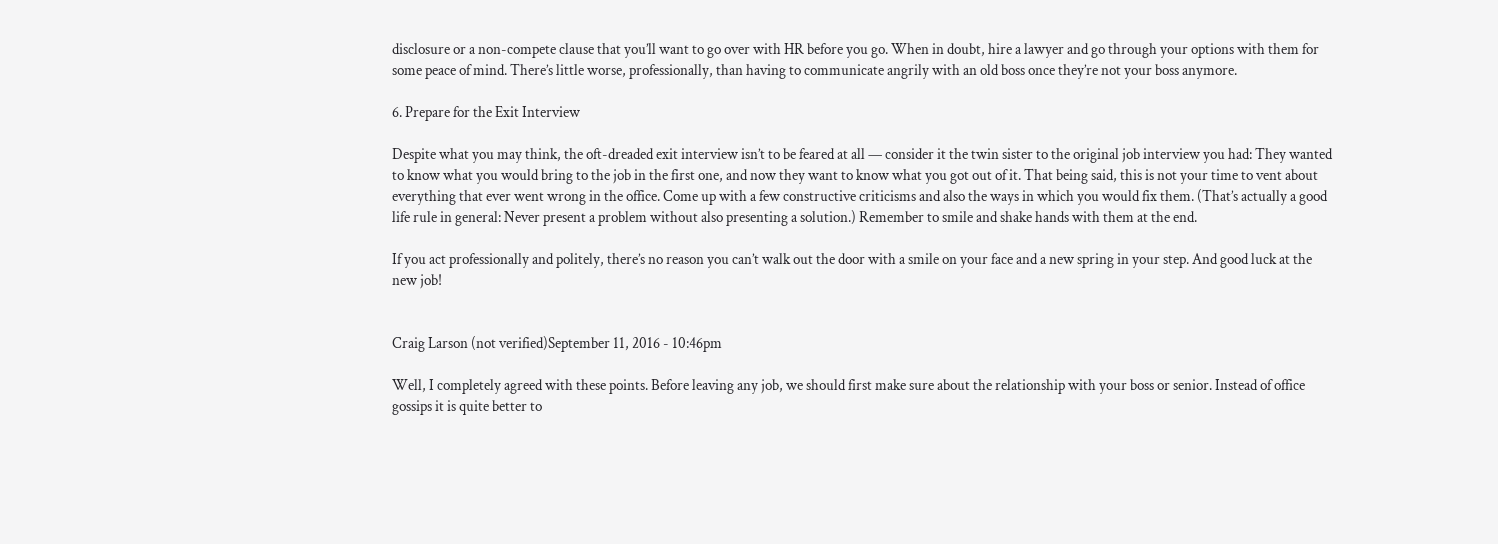disclosure or a non-compete clause that you’ll want to go over with HR before you go. When in doubt, hire a lawyer and go through your options with them for some peace of mind. There’s little worse, professionally, than having to communicate angrily with an old boss once they’re not your boss anymore.

6. Prepare for the Exit Interview

Despite what you may think, the oft-dreaded exit interview isn’t to be feared at all — consider it the twin sister to the original job interview you had: They wanted to know what you would bring to the job in the first one, and now they want to know what you got out of it. That being said, this is not your time to vent about everything that ever went wrong in the office. Come up with a few constructive criticisms and also the ways in which you would fix them. (That’s actually a good life rule in general: Never present a problem without also presenting a solution.) Remember to smile and shake hands with them at the end.

If you act professionally and politely, there’s no reason you can’t walk out the door with a smile on your face and a new spring in your step. And good luck at the new job!


Craig Larson (not verified)September 11, 2016 - 10:46pm

Well, I completely agreed with these points. Before leaving any job, we should first make sure about the relationship with your boss or senior. Instead of office gossips it is quite better to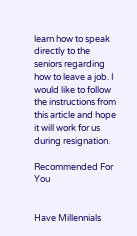learn how to speak directly to the seniors regarding how to leave a job. I would like to follow the instructions from this article and hope it will work for us during resignation.

Recommended For You


Have Millennials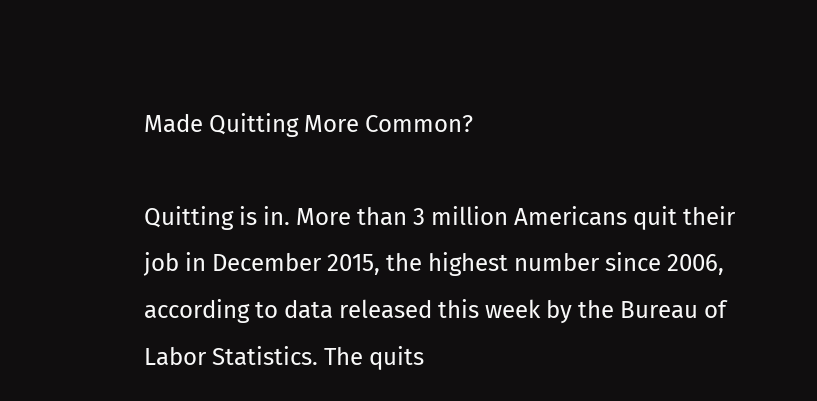Made Quitting More Common?

Quitting is in. More than 3 million Americans quit their job in December 2015, the highest number since 2006, according to data released this week by the Bureau of Labor Statistics. The quits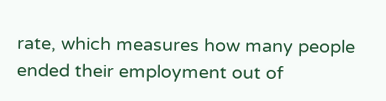rate, which measures how many people ended their employment out of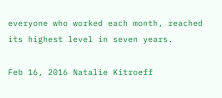everyone who worked each month, reached its highest level in seven years.

Feb 16, 2016 Natalie Kitroeff